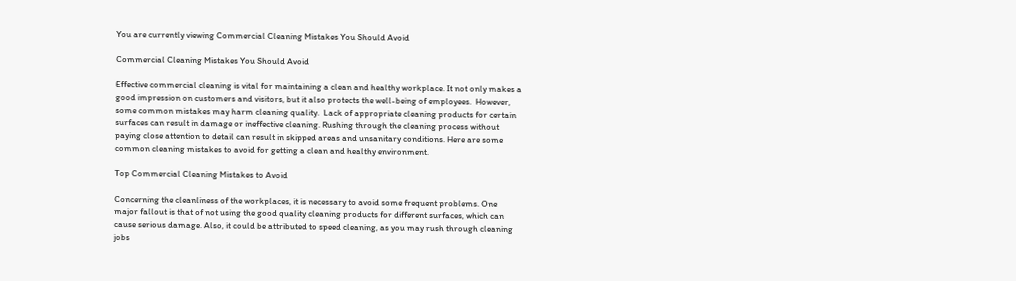You are currently viewing Commercial Cleaning Mistakes You Should Avoid

Commercial Cleaning Mistakes You Should Avoid

Effective commercial cleaning is vital for maintaining a clean and healthy workplace. It not only makes a good impression on customers and visitors, but it also protects the well-being of employees.  However, some common mistakes may harm cleaning quality.  Lack of appropriate cleaning products for certain surfaces can result in damage or ineffective cleaning. Rushing through the cleaning process without paying close attention to detail can result in skipped areas and unsanitary conditions. Here are some common cleaning mistakes to avoid for getting a clean and healthy environment.

Top Commercial Cleaning Mistakes to Avoid

Concerning the cleanliness of the workplaces, it is necessary to avoid some frequent problems. One major fallout is that of not using the good quality cleaning products for different surfaces, which can cause serious damage. Also, it could be attributed to speed cleaning, as you may rush through cleaning jobs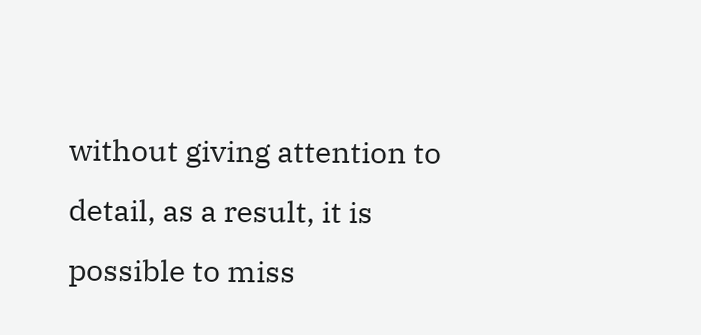without giving attention to detail, as a result, it is possible to miss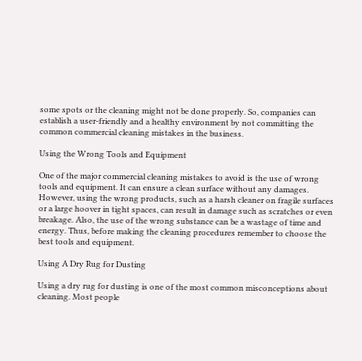some spots or the cleaning might not be done properly. So, companies can establish a user-friendly and a healthy environment by not committing the common commercial cleaning mistakes in the business.

Using the Wrong Tools and Equipment

One of the major commercial cleaning mistakes to avoid is the use of wrong tools and equipment. It can ensure a clean surface without any damages. However, using the wrong products, such as a harsh cleaner on fragile surfaces or a large hoover in tight spaces, can result in damage such as scratches or even breakage. Also, the use of the wrong substance can be a wastage of time and energy. Thus, before making the cleaning procedures remember to choose the best tools and equipment.

Using A Dry Rug for Dusting

Using a dry rug for dusting is one of the most common misconceptions about cleaning. Most people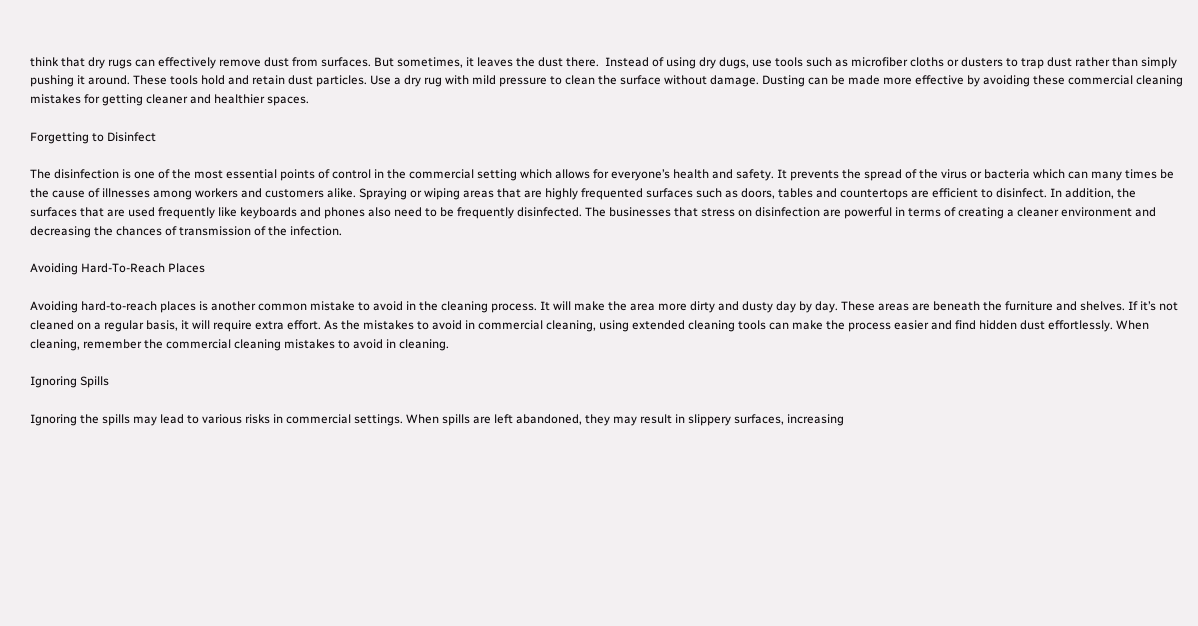think that dry rugs can effectively remove dust from surfaces. But sometimes, it leaves the dust there.  Instead of using dry dugs, use tools such as microfiber cloths or dusters to trap dust rather than simply pushing it around. These tools hold and retain dust particles. Use a dry rug with mild pressure to clean the surface without damage. Dusting can be made more effective by avoiding these commercial cleaning mistakes for getting cleaner and healthier spaces.

Forgetting to Disinfect

The disinfection is one of the most essential points of control in the commercial setting which allows for everyone’s health and safety. It prevents the spread of the virus or bacteria which can many times be the cause of illnesses among workers and customers alike. Spraying or wiping areas that are highly frequented surfaces such as doors, tables and countertops are efficient to disinfect. In addition, the surfaces that are used frequently like keyboards and phones also need to be frequently disinfected. The businesses that stress on disinfection are powerful in terms of creating a cleaner environment and decreasing the chances of transmission of the infection.

Avoiding Hard-To-Reach Places

Avoiding hard-to-reach places is another common mistake to avoid in the cleaning process. It will make the area more dirty and dusty day by day. These areas are beneath the furniture and shelves. If it’s not cleaned on a regular basis, it will require extra effort. As the mistakes to avoid in commercial cleaning, using extended cleaning tools can make the process easier and find hidden dust effortlessly. When cleaning, remember the commercial cleaning mistakes to avoid in cleaning.

Ignoring Spills

Ignoring the spills may lead to various risks in commercial settings. When spills are left abandoned, they may result in slippery surfaces, increasing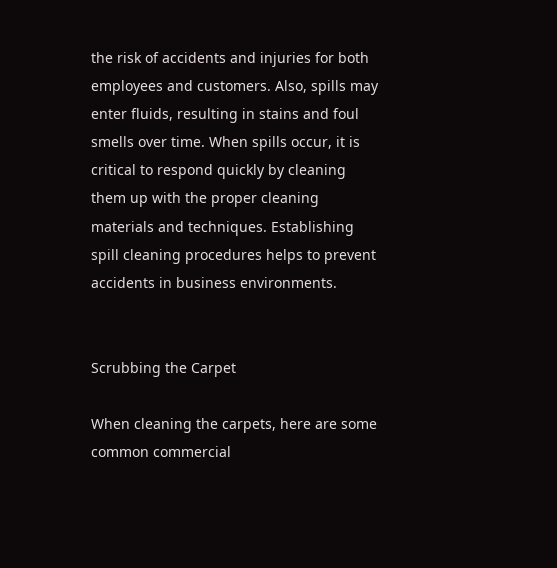the risk of accidents and injuries for both employees and customers. Also, spills may enter fluids, resulting in stains and foul smells over time. When spills occur, it is critical to respond quickly by cleaning them up with the proper cleaning materials and techniques. Establishing spill cleaning procedures helps to prevent accidents in business environments.


Scrubbing the Carpet

When cleaning the carpets, here are some common commercial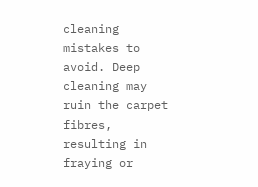cleaning mistakes to avoid. Deep cleaning may ruin the carpet fibres, resulting in fraying or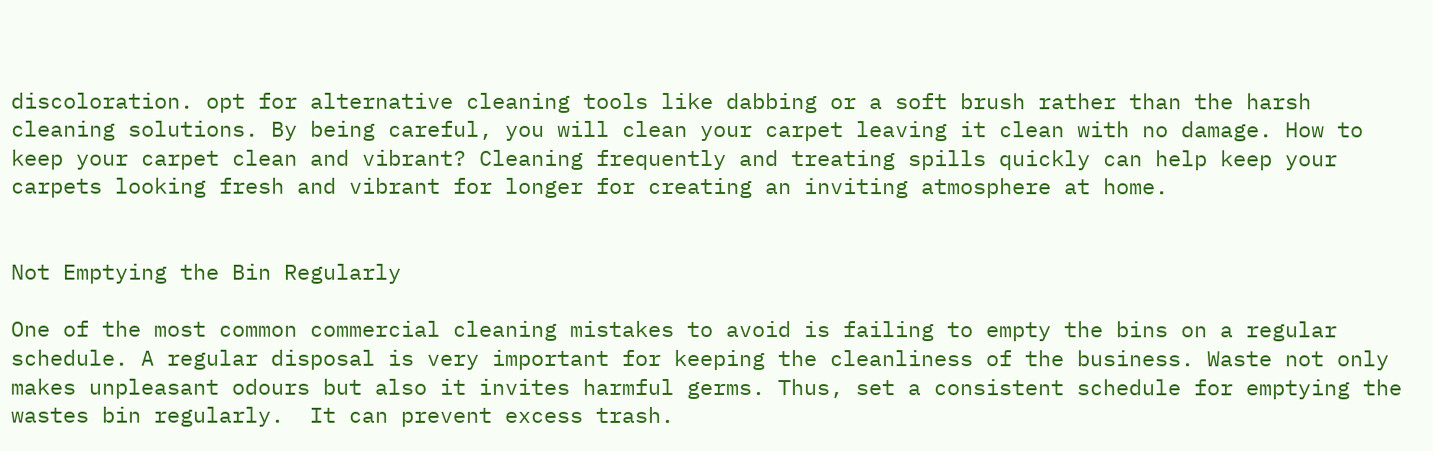discoloration. opt for alternative cleaning tools like dabbing or a soft brush rather than the harsh cleaning solutions. By being careful, you will clean your carpet leaving it clean with no damage. How to keep your carpet clean and vibrant? Cleaning frequently and treating spills quickly can help keep your carpets looking fresh and vibrant for longer for creating an inviting atmosphere at home.


Not Emptying the Bin Regularly

One of the most common commercial cleaning mistakes to avoid is failing to empty the bins on a regular schedule. A regular disposal is very important for keeping the cleanliness of the business. Waste not only makes unpleasant odours but also it invites harmful germs. Thus, set a consistent schedule for emptying the wastes bin regularly.  It can prevent excess trash.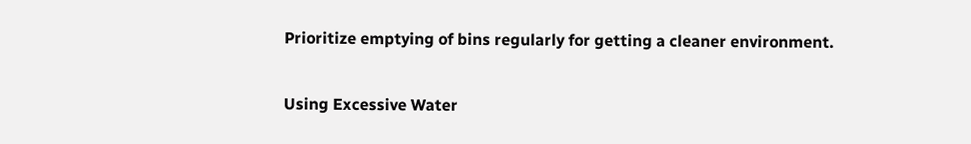Prioritize emptying of bins regularly for getting a cleaner environment.

Using Excessive Water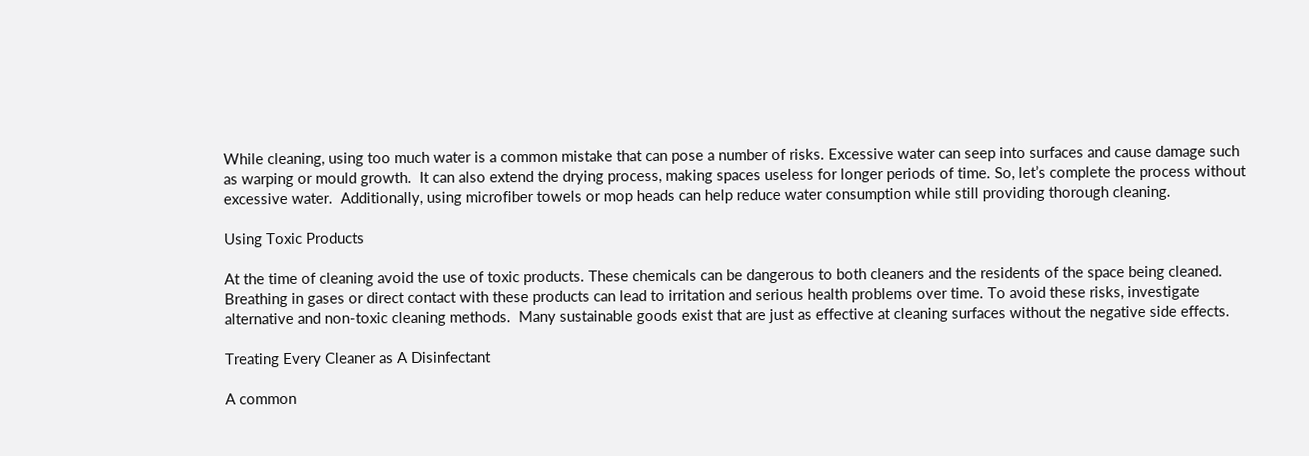While cleaning, using too much water is a common mistake that can pose a number of risks. Excessive water can seep into surfaces and cause damage such as warping or mould growth.  It can also extend the drying process, making spaces useless for longer periods of time. So, let’s complete the process without excessive water.  Additionally, using microfiber towels or mop heads can help reduce water consumption while still providing thorough cleaning.

Using Toxic Products

At the time of cleaning avoid the use of toxic products. These chemicals can be dangerous to both cleaners and the residents of the space being cleaned.  Breathing in gases or direct contact with these products can lead to irritation and serious health problems over time. To avoid these risks, investigate alternative and non-toxic cleaning methods.  Many sustainable goods exist that are just as effective at cleaning surfaces without the negative side effects.

Treating Every Cleaner as A Disinfectant

A common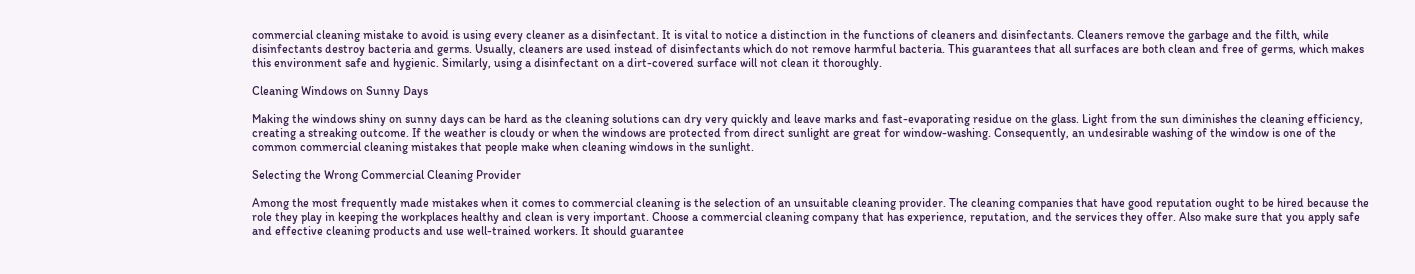commercial cleaning mistake to avoid is using every cleaner as a disinfectant. It is vital to notice a distinction in the functions of cleaners and disinfectants. Cleaners remove the garbage and the filth, while disinfectants destroy bacteria and germs. Usually, cleaners are used instead of disinfectants which do not remove harmful bacteria. This guarantees that all surfaces are both clean and free of germs, which makes this environment safe and hygienic. Similarly, using a disinfectant on a dirt-covered surface will not clean it thoroughly.

Cleaning Windows on Sunny Days

Making the windows shiny on sunny days can be hard as the cleaning solutions can dry very quickly and leave marks and fast-evaporating residue on the glass. Light from the sun diminishes the cleaning efficiency, creating a streaking outcome. If the weather is cloudy or when the windows are protected from direct sunlight are great for window-washing. Consequently, an undesirable washing of the window is one of the common commercial cleaning mistakes that people make when cleaning windows in the sunlight.

Selecting the Wrong Commercial Cleaning Provider

Among the most frequently made mistakes when it comes to commercial cleaning is the selection of an unsuitable cleaning provider. The cleaning companies that have good reputation ought to be hired because the role they play in keeping the workplaces healthy and clean is very important. Choose a commercial cleaning company that has experience, reputation, and the services they offer. Also make sure that you apply safe and effective cleaning products and use well-trained workers. It should guarantee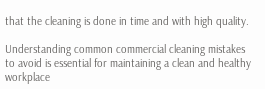that the cleaning is done in time and with high quality.

Understanding common commercial cleaning mistakes to avoid is essential for maintaining a clean and healthy workplace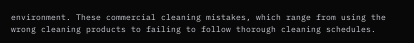environment. These commercial cleaning mistakes, which range from using the wrong cleaning products to failing to follow thorough cleaning schedules.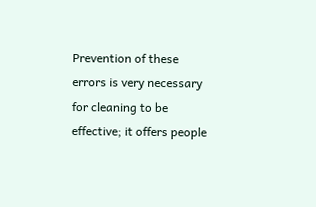Prevention of these errors is very necessary for cleaning to be effective; it offers people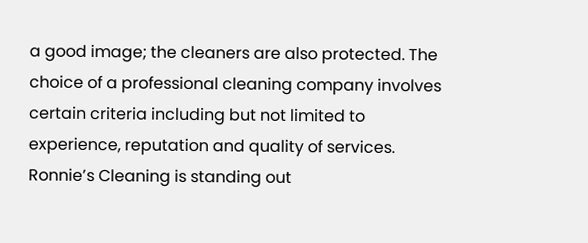a good image; the cleaners are also protected. The choice of a professional cleaning company involves certain criteria including but not limited to experience, reputation and quality of services. Ronnie’s Cleaning is standing out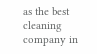as the best cleaning company in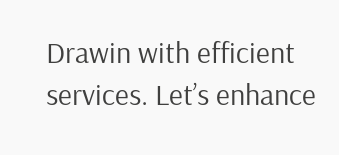Drawin with efficient services. Let’s enhance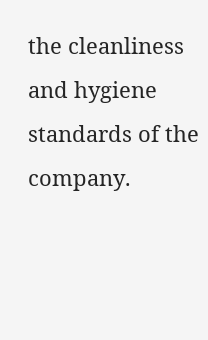the cleanliness and hygiene standards of the company.